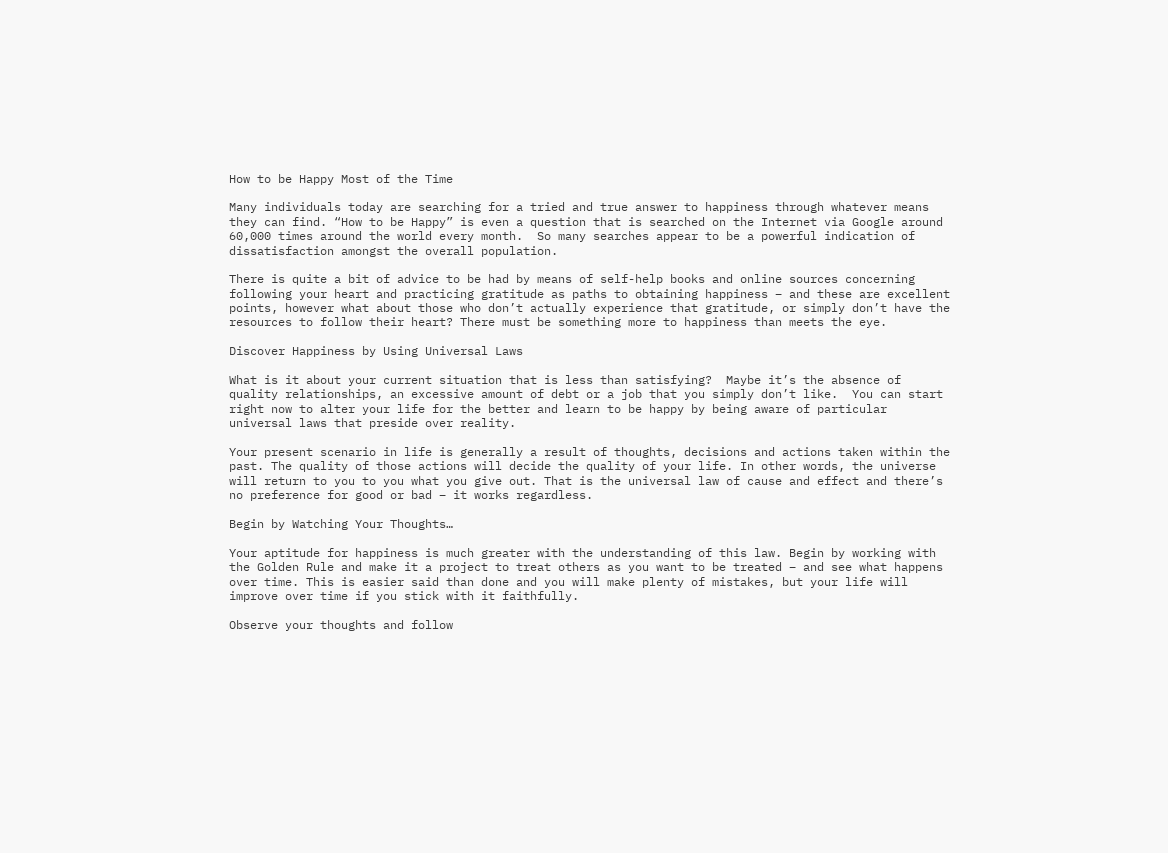How to be Happy Most of the Time

Many individuals today are searching for a tried and true answer to happiness through whatever means they can find. “How to be Happy” is even a question that is searched on the Internet via Google around 60,000 times around the world every month.  So many searches appear to be a powerful indication of dissatisfaction amongst the overall population.

There is quite a bit of advice to be had by means of self-help books and online sources concerning following your heart and practicing gratitude as paths to obtaining happiness – and these are excellent points, however what about those who don’t actually experience that gratitude, or simply don’t have the resources to follow their heart? There must be something more to happiness than meets the eye.

Discover Happiness by Using Universal Laws

What is it about your current situation that is less than satisfying?  Maybe it’s the absence of quality relationships, an excessive amount of debt or a job that you simply don’t like.  You can start right now to alter your life for the better and learn to be happy by being aware of particular universal laws that preside over reality.

Your present scenario in life is generally a result of thoughts, decisions and actions taken within the past. The quality of those actions will decide the quality of your life. In other words, the universe will return to you to you what you give out. That is the universal law of cause and effect and there’s no preference for good or bad – it works regardless.

Begin by Watching Your Thoughts…

Your aptitude for happiness is much greater with the understanding of this law. Begin by working with the Golden Rule and make it a project to treat others as you want to be treated – and see what happens over time. This is easier said than done and you will make plenty of mistakes, but your life will improve over time if you stick with it faithfully.

Observe your thoughts and follow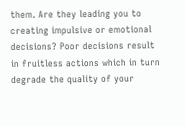them. Are they leading you to creating impulsive or emotional decisions? Poor decisions result in fruitless actions which in turn degrade the quality of your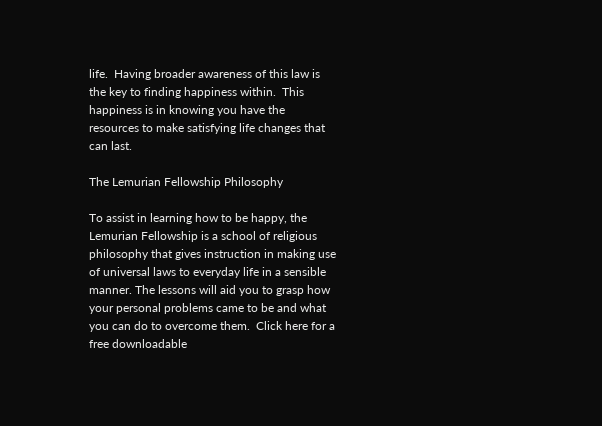life.  Having broader awareness of this law is the key to finding happiness within.  This happiness is in knowing you have the resources to make satisfying life changes that can last.

The Lemurian Fellowship Philosophy

To assist in learning how to be happy, the Lemurian Fellowship is a school of religious philosophy that gives instruction in making use of universal laws to everyday life in a sensible manner. The lessons will aid you to grasp how your personal problems came to be and what you can do to overcome them.  Click here for a free downloadable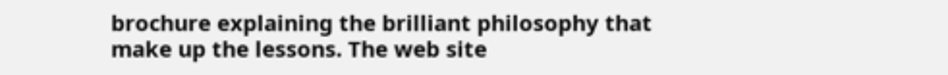brochure explaining the brilliant philosophy that make up the lessons. The web site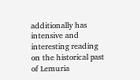additionally has intensive and interesting reading on the historical past of Lemuria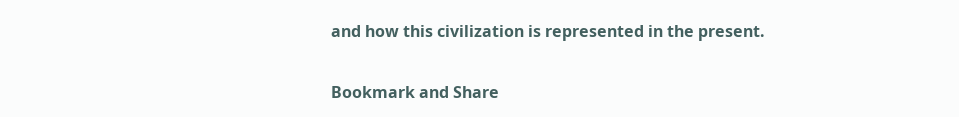and how this civilization is represented in the present.

Bookmark and Share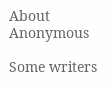About Anonymous

Some writers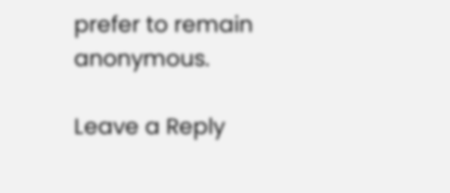prefer to remain anonymous.

Leave a Reply